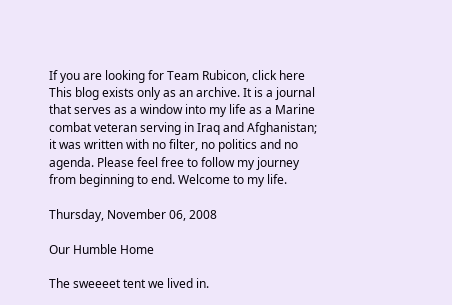If you are looking for Team Rubicon, click here
This blog exists only as an archive. It is a journal that serves as a window into my life as a Marine combat veteran serving in Iraq and Afghanistan; it was written with no filter, no politics and no agenda. Please feel free to follow my journey from beginning to end. Welcome to my life.

Thursday, November 06, 2008

Our Humble Home

The sweeeet tent we lived in.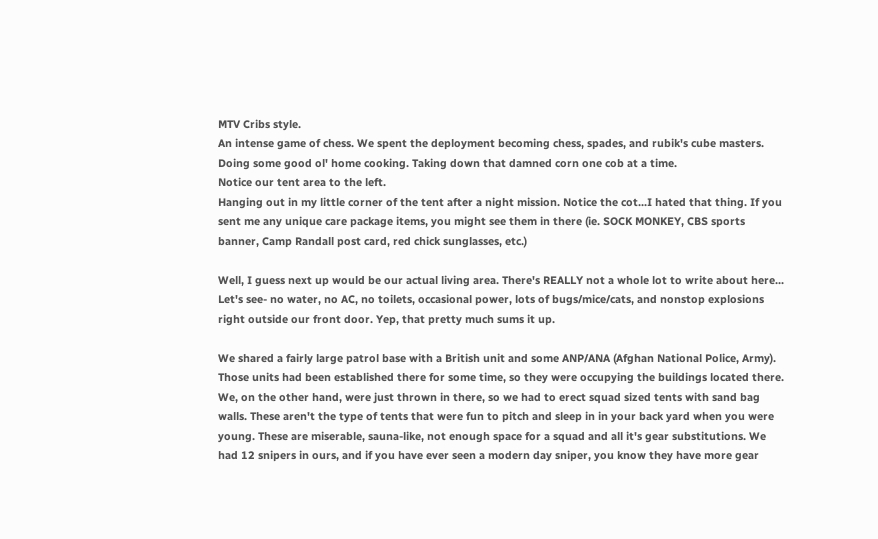MTV Cribs style.
An intense game of chess. We spent the deployment becoming chess, spades, and rubik's cube masters.
Doing some good ol' home cooking. Taking down that damned corn one cob at a time.
Notice our tent area to the left.
Hanging out in my little corner of the tent after a night mission. Notice the cot...I hated that thing. If you sent me any unique care package items, you might see them in there (ie. SOCK MONKEY, CBS sports banner, Camp Randall post card, red chick sunglasses, etc.)

Well, I guess next up would be our actual living area. There's REALLY not a whole lot to write about here... Let's see- no water, no AC, no toilets, occasional power, lots of bugs/mice/cats, and nonstop explosions right outside our front door. Yep, that pretty much sums it up.

We shared a fairly large patrol base with a British unit and some ANP/ANA (Afghan National Police, Army). Those units had been established there for some time, so they were occupying the buildings located there. We, on the other hand, were just thrown in there, so we had to erect squad sized tents with sand bag walls. These aren't the type of tents that were fun to pitch and sleep in in your back yard when you were young. These are miserable, sauna-like, not enough space for a squad and all it's gear substitutions. We had 12 snipers in ours, and if you have ever seen a modern day sniper, you know they have more gear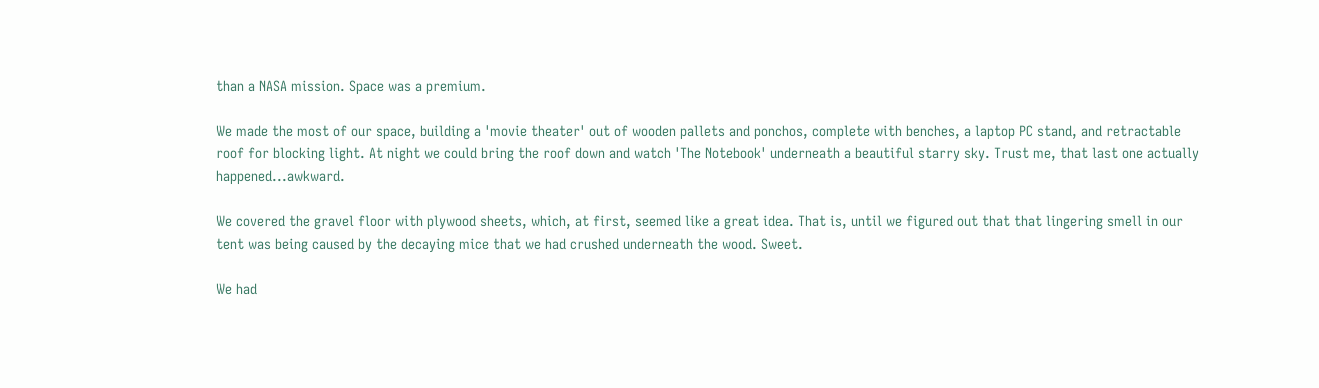than a NASA mission. Space was a premium.

We made the most of our space, building a 'movie theater' out of wooden pallets and ponchos, complete with benches, a laptop PC stand, and retractable roof for blocking light. At night we could bring the roof down and watch 'The Notebook' underneath a beautiful starry sky. Trust me, that last one actually happened...awkward.

We covered the gravel floor with plywood sheets, which, at first, seemed like a great idea. That is, until we figured out that that lingering smell in our tent was being caused by the decaying mice that we had crushed underneath the wood. Sweet.

We had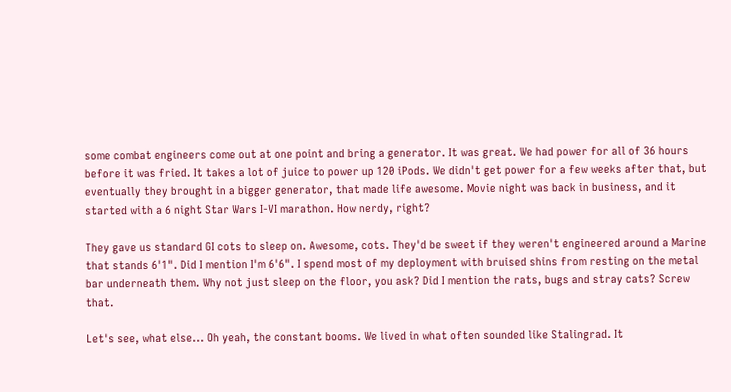some combat engineers come out at one point and bring a generator. It was great. We had power for all of 36 hours before it was fried. It takes a lot of juice to power up 120 iPods. We didn't get power for a few weeks after that, but eventually they brought in a bigger generator, that made life awesome. Movie night was back in business, and it started with a 6 night Star Wars I-VI marathon. How nerdy, right?

They gave us standard GI cots to sleep on. Awesome, cots. They'd be sweet if they weren't engineered around a Marine that stands 6'1". Did I mention I'm 6'6". I spend most of my deployment with bruised shins from resting on the metal bar underneath them. Why not just sleep on the floor, you ask? Did I mention the rats, bugs and stray cats? Screw that.

Let's see, what else... Oh yeah, the constant booms. We lived in what often sounded like Stalingrad. It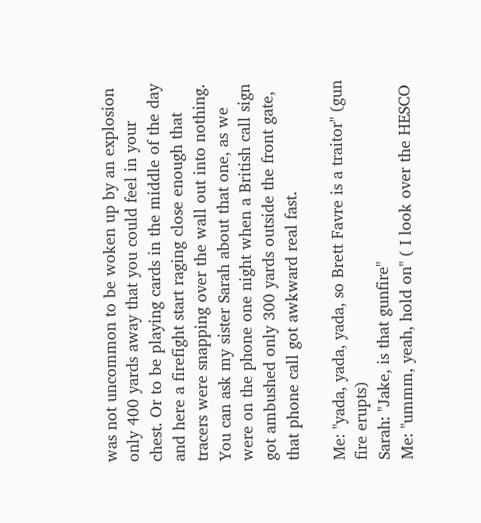was not uncommon to be woken up by an explosion only 400 yards away that you could feel in your chest. Or to be playing cards in the middle of the day and here a firefight start raging close enough that tracers were snapping over the wall out into nothing. You can ask my sister Sarah about that one, as we were on the phone one night when a British call sign got ambushed only 300 yards outside the front gate, that phone call got awkward real fast.

Me: "yada, yada, yada, so Brett Favre is a traitor" (gun fire erupts)
Sarah: "Jake, is that gunfire"
Me: "ummm, yeah, hold on" ( I look over the HESCO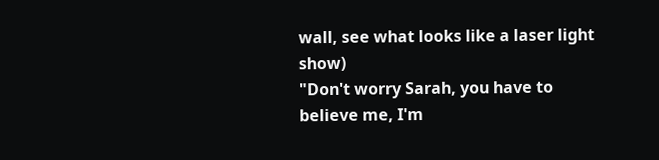wall, see what looks like a laser light show)
"Don't worry Sarah, you have to believe me, I'm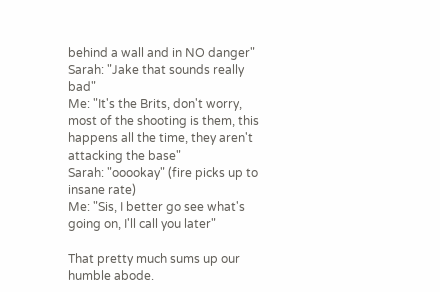behind a wall and in NO danger"
Sarah: "Jake that sounds really bad"
Me: "It's the Brits, don't worry, most of the shooting is them, this happens all the time, they aren't attacking the base"
Sarah: "ooookay" (fire picks up to insane rate)
Me: "Sis, I better go see what's going on, I'll call you later"

That pretty much sums up our humble abode.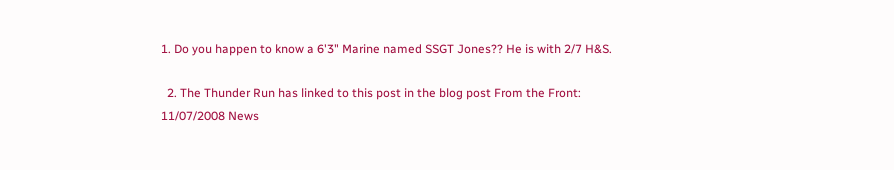1. Do you happen to know a 6'3" Marine named SSGT Jones?? He is with 2/7 H&S.

  2. The Thunder Run has linked to this post in the blog post From the Front: 11/07/2008 News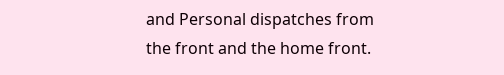and Personal dispatches from the front and the home front.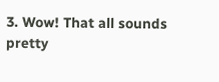3. Wow! That all sounds pretty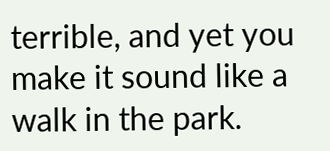terrible, and yet you make it sound like a walk in the park.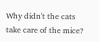Why didn't the cats take care of the mice?